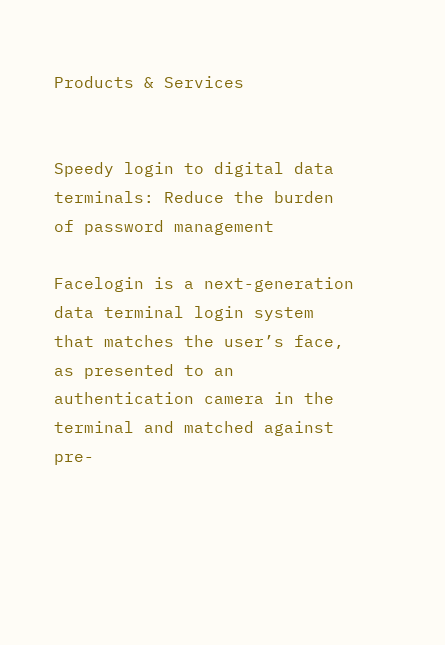Products & Services


Speedy login to digital data terminals: Reduce the burden of password management

Facelogin is a next-generation data terminal login system that matches the user’s face, as presented to an authentication camera in the terminal and matched against pre-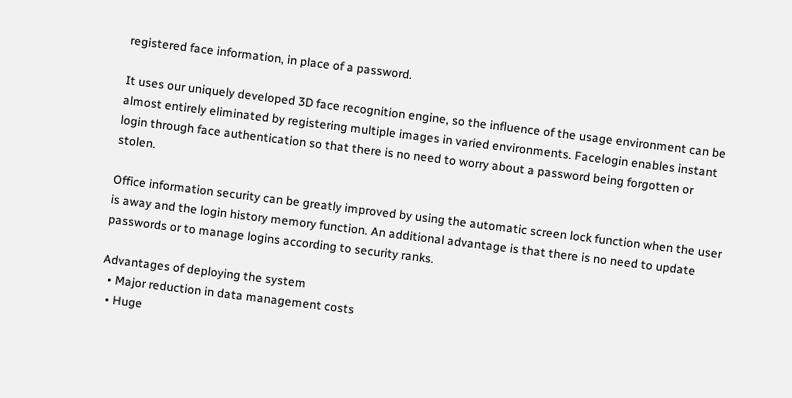registered face information, in place of a password.

It uses our uniquely developed 3D face recognition engine, so the influence of the usage environment can be almost entirely eliminated by registering multiple images in varied environments. Facelogin enables instant login through face authentication so that there is no need to worry about a password being forgotten or stolen.

Office information security can be greatly improved by using the automatic screen lock function when the user is away and the login history memory function. An additional advantage is that there is no need to update passwords or to manage logins according to security ranks.

Advantages of deploying the system
  • Major reduction in data management costs
  • Huge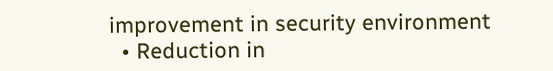improvement in security environment
  • Reduction in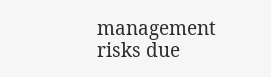management risks due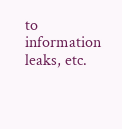to information leaks, etc.